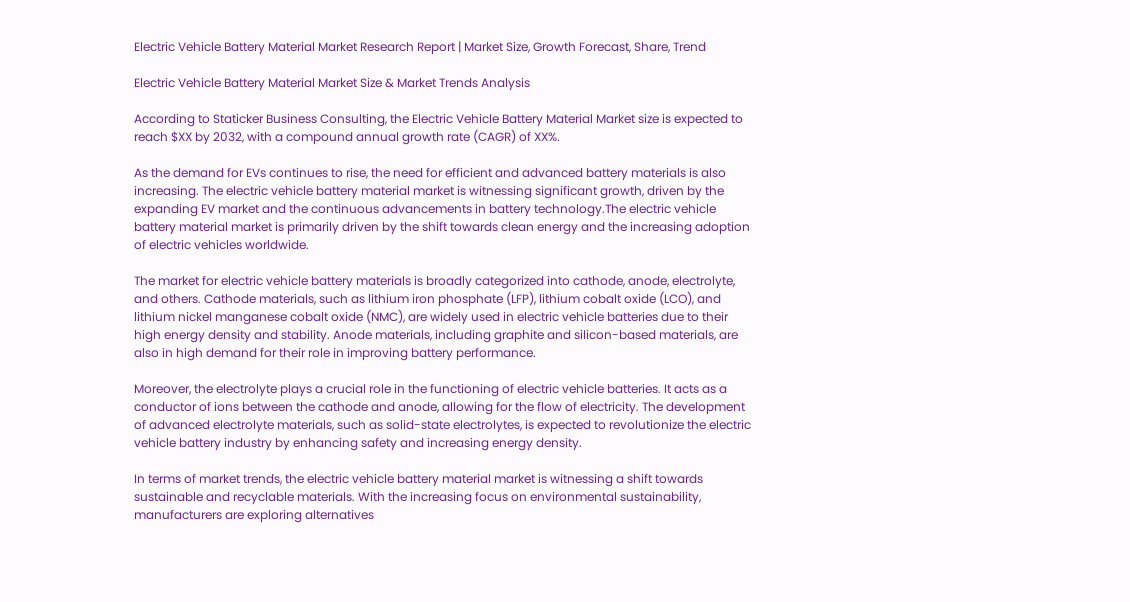Electric Vehicle Battery Material Market Research Report | Market Size, Growth Forecast, Share, Trend

Electric Vehicle Battery Material Market Size & Market Trends Analysis

According to Staticker Business Consulting, the Electric Vehicle Battery Material Market size is expected to reach $XX by 2032, with a compound annual growth rate (CAGR) of XX%.

As the demand for EVs continues to rise, the need for efficient and advanced battery materials is also increasing. The electric vehicle battery material market is witnessing significant growth, driven by the expanding EV market and the continuous advancements in battery technology.The electric vehicle battery material market is primarily driven by the shift towards clean energy and the increasing adoption of electric vehicles worldwide.

The market for electric vehicle battery materials is broadly categorized into cathode, anode, electrolyte, and others. Cathode materials, such as lithium iron phosphate (LFP), lithium cobalt oxide (LCO), and lithium nickel manganese cobalt oxide (NMC), are widely used in electric vehicle batteries due to their high energy density and stability. Anode materials, including graphite and silicon-based materials, are also in high demand for their role in improving battery performance.

Moreover, the electrolyte plays a crucial role in the functioning of electric vehicle batteries. It acts as a conductor of ions between the cathode and anode, allowing for the flow of electricity. The development of advanced electrolyte materials, such as solid-state electrolytes, is expected to revolutionize the electric vehicle battery industry by enhancing safety and increasing energy density.

In terms of market trends, the electric vehicle battery material market is witnessing a shift towards sustainable and recyclable materials. With the increasing focus on environmental sustainability, manufacturers are exploring alternatives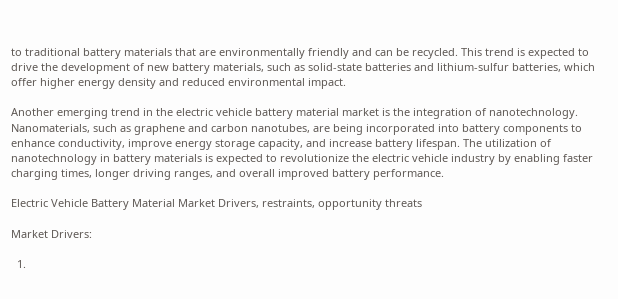to traditional battery materials that are environmentally friendly and can be recycled. This trend is expected to drive the development of new battery materials, such as solid-state batteries and lithium-sulfur batteries, which offer higher energy density and reduced environmental impact.

Another emerging trend in the electric vehicle battery material market is the integration of nanotechnology. Nanomaterials, such as graphene and carbon nanotubes, are being incorporated into battery components to enhance conductivity, improve energy storage capacity, and increase battery lifespan. The utilization of nanotechnology in battery materials is expected to revolutionize the electric vehicle industry by enabling faster charging times, longer driving ranges, and overall improved battery performance.

Electric Vehicle Battery Material Market Drivers, restraints, opportunity threats

Market Drivers:

  1.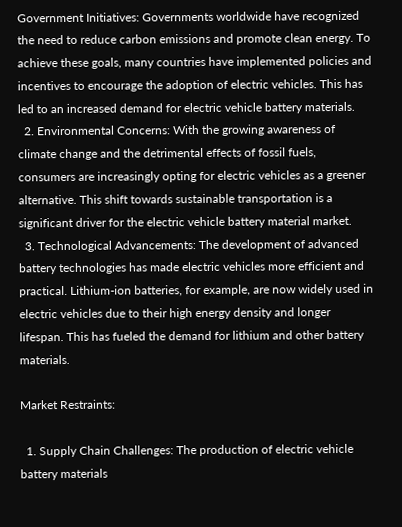Government Initiatives: Governments worldwide have recognized the need to reduce carbon emissions and promote clean energy. To achieve these goals, many countries have implemented policies and incentives to encourage the adoption of electric vehicles. This has led to an increased demand for electric vehicle battery materials.
  2. Environmental Concerns: With the growing awareness of climate change and the detrimental effects of fossil fuels, consumers are increasingly opting for electric vehicles as a greener alternative. This shift towards sustainable transportation is a significant driver for the electric vehicle battery material market.
  3. Technological Advancements: The development of advanced battery technologies has made electric vehicles more efficient and practical. Lithium-ion batteries, for example, are now widely used in electric vehicles due to their high energy density and longer lifespan. This has fueled the demand for lithium and other battery materials.

Market Restraints:

  1. Supply Chain Challenges: The production of electric vehicle battery materials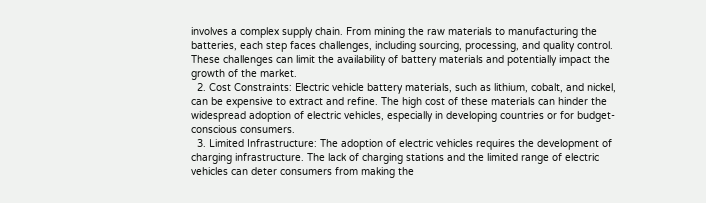involves a complex supply chain. From mining the raw materials to manufacturing the batteries, each step faces challenges, including sourcing, processing, and quality control. These challenges can limit the availability of battery materials and potentially impact the growth of the market.
  2. Cost Constraints: Electric vehicle battery materials, such as lithium, cobalt, and nickel, can be expensive to extract and refine. The high cost of these materials can hinder the widespread adoption of electric vehicles, especially in developing countries or for budget-conscious consumers.
  3. Limited Infrastructure: The adoption of electric vehicles requires the development of charging infrastructure. The lack of charging stations and the limited range of electric vehicles can deter consumers from making the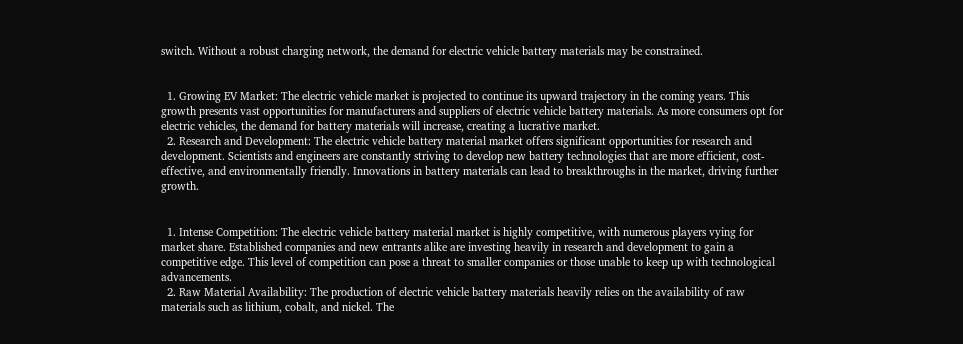switch. Without a robust charging network, the demand for electric vehicle battery materials may be constrained.


  1. Growing EV Market: The electric vehicle market is projected to continue its upward trajectory in the coming years. This growth presents vast opportunities for manufacturers and suppliers of electric vehicle battery materials. As more consumers opt for electric vehicles, the demand for battery materials will increase, creating a lucrative market.
  2. Research and Development: The electric vehicle battery material market offers significant opportunities for research and development. Scientists and engineers are constantly striving to develop new battery technologies that are more efficient, cost-effective, and environmentally friendly. Innovations in battery materials can lead to breakthroughs in the market, driving further growth.


  1. Intense Competition: The electric vehicle battery material market is highly competitive, with numerous players vying for market share. Established companies and new entrants alike are investing heavily in research and development to gain a competitive edge. This level of competition can pose a threat to smaller companies or those unable to keep up with technological advancements.
  2. Raw Material Availability: The production of electric vehicle battery materials heavily relies on the availability of raw materials such as lithium, cobalt, and nickel. The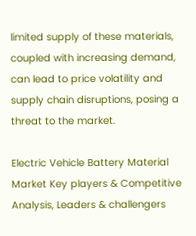limited supply of these materials, coupled with increasing demand, can lead to price volatility and supply chain disruptions, posing a threat to the market.

Electric Vehicle Battery Material Market Key players & Competitive Analysis, Leaders & challengers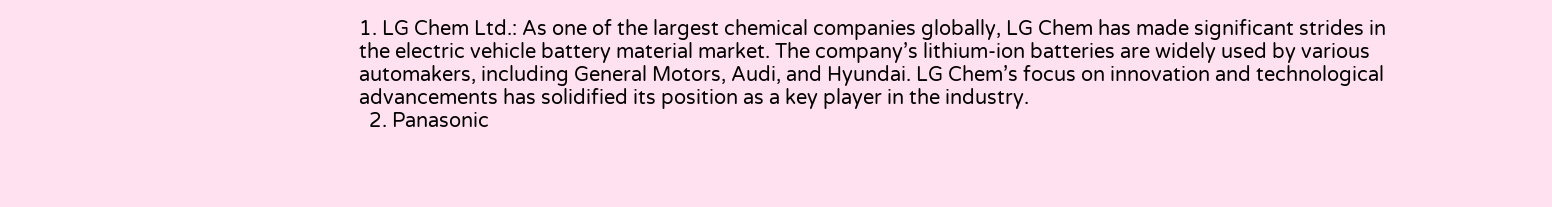1. LG Chem Ltd.: As one of the largest chemical companies globally, LG Chem has made significant strides in the electric vehicle battery material market. The company’s lithium-ion batteries are widely used by various automakers, including General Motors, Audi, and Hyundai. LG Chem’s focus on innovation and technological advancements has solidified its position as a key player in the industry.
  2. Panasonic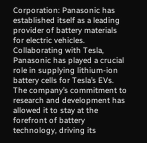Corporation: Panasonic has established itself as a leading provider of battery materials for electric vehicles. Collaborating with Tesla, Panasonic has played a crucial role in supplying lithium-ion battery cells for Tesla’s EVs. The company’s commitment to research and development has allowed it to stay at the forefront of battery technology, driving its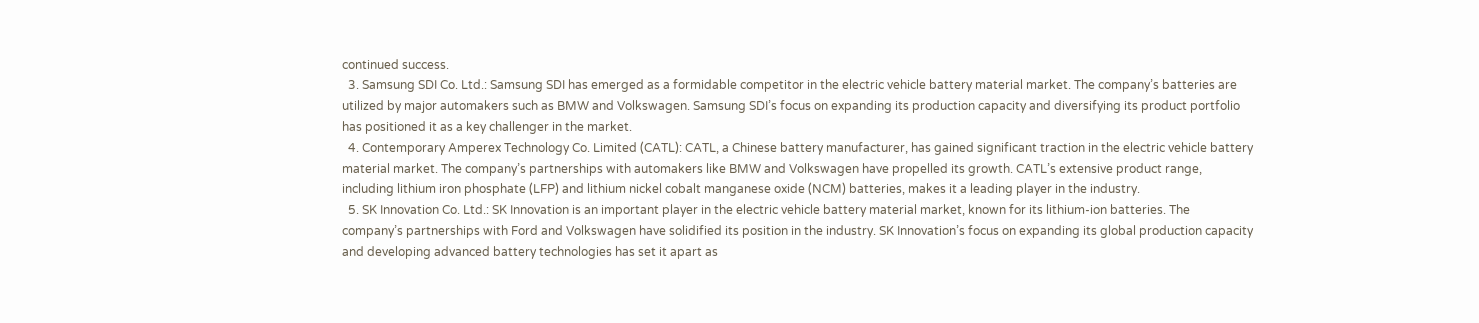continued success.
  3. Samsung SDI Co. Ltd.: Samsung SDI has emerged as a formidable competitor in the electric vehicle battery material market. The company’s batteries are utilized by major automakers such as BMW and Volkswagen. Samsung SDI’s focus on expanding its production capacity and diversifying its product portfolio has positioned it as a key challenger in the market.
  4. Contemporary Amperex Technology Co. Limited (CATL): CATL, a Chinese battery manufacturer, has gained significant traction in the electric vehicle battery material market. The company’s partnerships with automakers like BMW and Volkswagen have propelled its growth. CATL’s extensive product range, including lithium iron phosphate (LFP) and lithium nickel cobalt manganese oxide (NCM) batteries, makes it a leading player in the industry.
  5. SK Innovation Co. Ltd.: SK Innovation is an important player in the electric vehicle battery material market, known for its lithium-ion batteries. The company’s partnerships with Ford and Volkswagen have solidified its position in the industry. SK Innovation’s focus on expanding its global production capacity and developing advanced battery technologies has set it apart as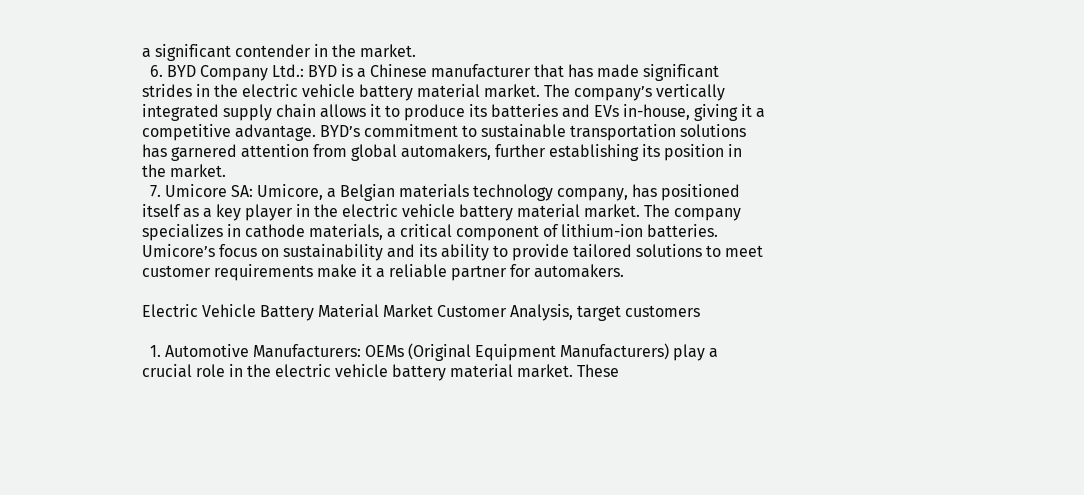a significant contender in the market.
  6. BYD Company Ltd.: BYD is a Chinese manufacturer that has made significant strides in the electric vehicle battery material market. The company’s vertically integrated supply chain allows it to produce its batteries and EVs in-house, giving it a competitive advantage. BYD’s commitment to sustainable transportation solutions has garnered attention from global automakers, further establishing its position in the market.
  7. Umicore SA: Umicore, a Belgian materials technology company, has positioned itself as a key player in the electric vehicle battery material market. The company specializes in cathode materials, a critical component of lithium-ion batteries. Umicore’s focus on sustainability and its ability to provide tailored solutions to meet customer requirements make it a reliable partner for automakers.

Electric Vehicle Battery Material Market Customer Analysis, target customers

  1. Automotive Manufacturers: OEMs (Original Equipment Manufacturers) play a crucial role in the electric vehicle battery material market. These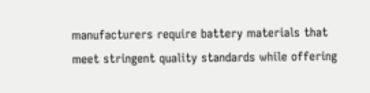manufacturers require battery materials that meet stringent quality standards while offering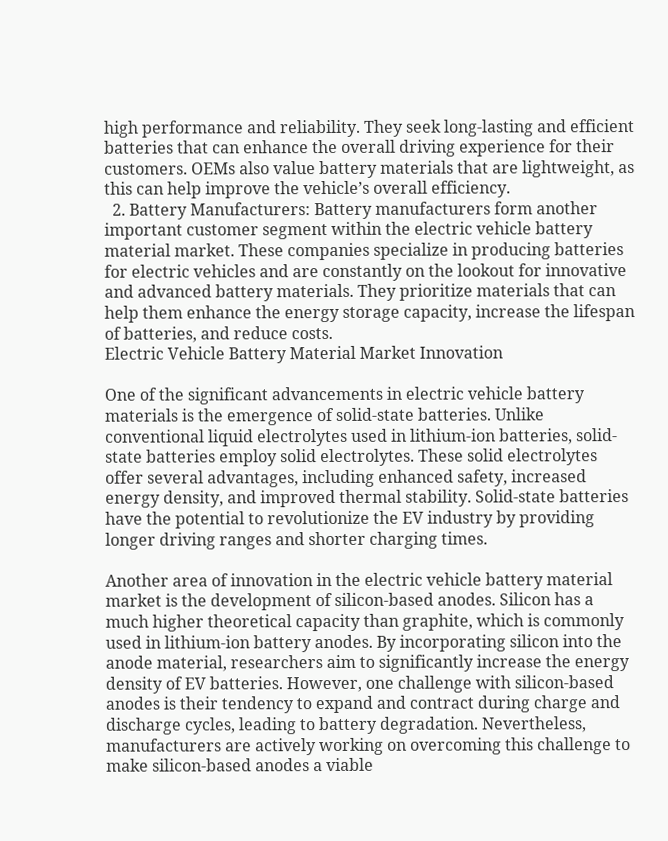high performance and reliability. They seek long-lasting and efficient batteries that can enhance the overall driving experience for their customers. OEMs also value battery materials that are lightweight, as this can help improve the vehicle’s overall efficiency.
  2. Battery Manufacturers: Battery manufacturers form another important customer segment within the electric vehicle battery material market. These companies specialize in producing batteries for electric vehicles and are constantly on the lookout for innovative and advanced battery materials. They prioritize materials that can help them enhance the energy storage capacity, increase the lifespan of batteries, and reduce costs.
Electric Vehicle Battery Material Market Innovation

One of the significant advancements in electric vehicle battery materials is the emergence of solid-state batteries. Unlike conventional liquid electrolytes used in lithium-ion batteries, solid-state batteries employ solid electrolytes. These solid electrolytes offer several advantages, including enhanced safety, increased energy density, and improved thermal stability. Solid-state batteries have the potential to revolutionize the EV industry by providing longer driving ranges and shorter charging times.

Another area of innovation in the electric vehicle battery material market is the development of silicon-based anodes. Silicon has a much higher theoretical capacity than graphite, which is commonly used in lithium-ion battery anodes. By incorporating silicon into the anode material, researchers aim to significantly increase the energy density of EV batteries. However, one challenge with silicon-based anodes is their tendency to expand and contract during charge and discharge cycles, leading to battery degradation. Nevertheless, manufacturers are actively working on overcoming this challenge to make silicon-based anodes a viable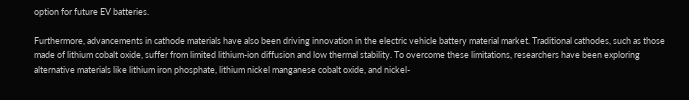option for future EV batteries.

Furthermore, advancements in cathode materials have also been driving innovation in the electric vehicle battery material market. Traditional cathodes, such as those made of lithium cobalt oxide, suffer from limited lithium-ion diffusion and low thermal stability. To overcome these limitations, researchers have been exploring alternative materials like lithium iron phosphate, lithium nickel manganese cobalt oxide, and nickel-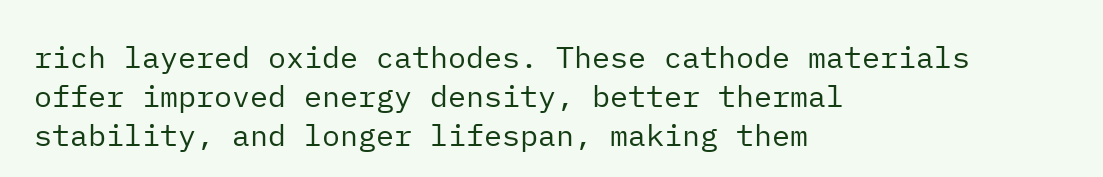rich layered oxide cathodes. These cathode materials offer improved energy density, better thermal stability, and longer lifespan, making them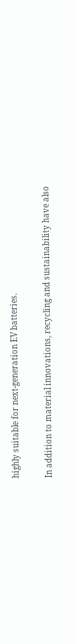highly suitable for next-generation EV batteries.

In addition to material innovations, recycling and sustainability have also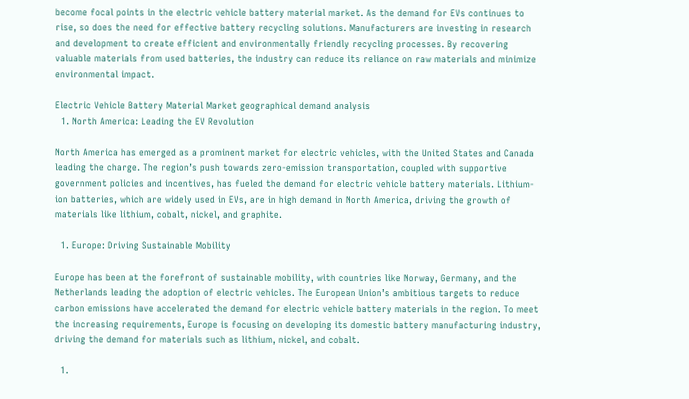become focal points in the electric vehicle battery material market. As the demand for EVs continues to rise, so does the need for effective battery recycling solutions. Manufacturers are investing in research and development to create efficient and environmentally friendly recycling processes. By recovering valuable materials from used batteries, the industry can reduce its reliance on raw materials and minimize environmental impact.

Electric Vehicle Battery Material Market geographical demand analysis
  1. North America: Leading the EV Revolution

North America has emerged as a prominent market for electric vehicles, with the United States and Canada leading the charge. The region’s push towards zero-emission transportation, coupled with supportive government policies and incentives, has fueled the demand for electric vehicle battery materials. Lithium-ion batteries, which are widely used in EVs, are in high demand in North America, driving the growth of materials like lithium, cobalt, nickel, and graphite.

  1. Europe: Driving Sustainable Mobility

Europe has been at the forefront of sustainable mobility, with countries like Norway, Germany, and the Netherlands leading the adoption of electric vehicles. The European Union’s ambitious targets to reduce carbon emissions have accelerated the demand for electric vehicle battery materials in the region. To meet the increasing requirements, Europe is focusing on developing its domestic battery manufacturing industry, driving the demand for materials such as lithium, nickel, and cobalt.

  1.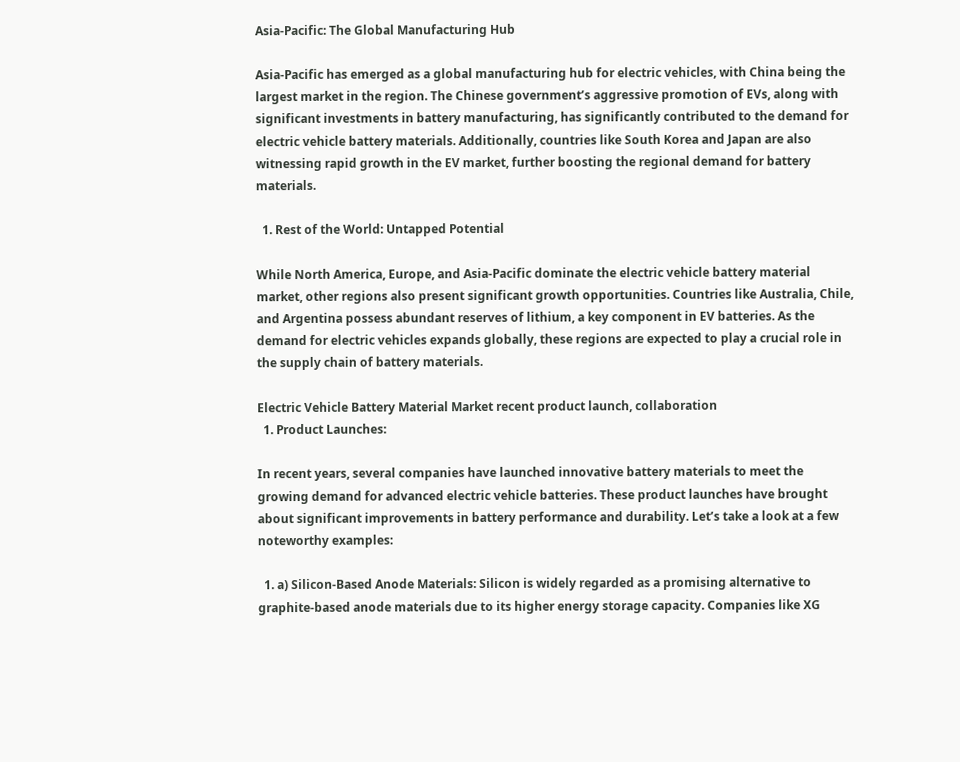Asia-Pacific: The Global Manufacturing Hub

Asia-Pacific has emerged as a global manufacturing hub for electric vehicles, with China being the largest market in the region. The Chinese government’s aggressive promotion of EVs, along with significant investments in battery manufacturing, has significantly contributed to the demand for electric vehicle battery materials. Additionally, countries like South Korea and Japan are also witnessing rapid growth in the EV market, further boosting the regional demand for battery materials.

  1. Rest of the World: Untapped Potential

While North America, Europe, and Asia-Pacific dominate the electric vehicle battery material market, other regions also present significant growth opportunities. Countries like Australia, Chile, and Argentina possess abundant reserves of lithium, a key component in EV batteries. As the demand for electric vehicles expands globally, these regions are expected to play a crucial role in the supply chain of battery materials.

Electric Vehicle Battery Material Market recent product launch, collaboration
  1. Product Launches:

In recent years, several companies have launched innovative battery materials to meet the growing demand for advanced electric vehicle batteries. These product launches have brought about significant improvements in battery performance and durability. Let’s take a look at a few noteworthy examples:

  1. a) Silicon-Based Anode Materials: Silicon is widely regarded as a promising alternative to graphite-based anode materials due to its higher energy storage capacity. Companies like XG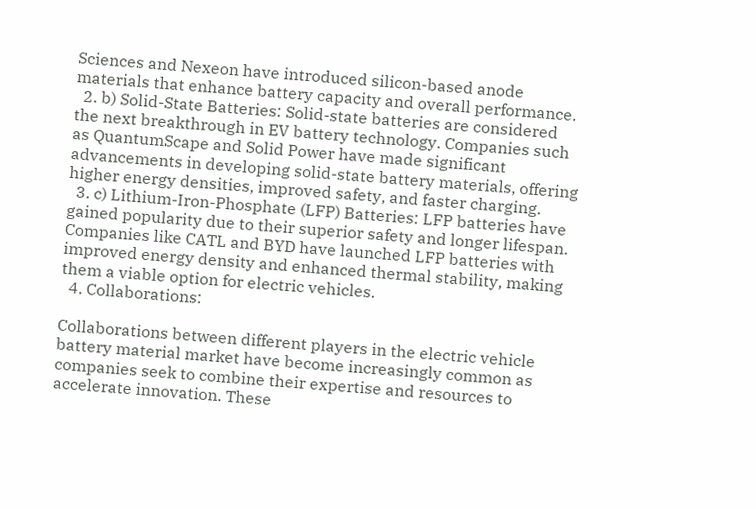Sciences and Nexeon have introduced silicon-based anode materials that enhance battery capacity and overall performance.
  2. b) Solid-State Batteries: Solid-state batteries are considered the next breakthrough in EV battery technology. Companies such as QuantumScape and Solid Power have made significant advancements in developing solid-state battery materials, offering higher energy densities, improved safety, and faster charging.
  3. c) Lithium-Iron-Phosphate (LFP) Batteries: LFP batteries have gained popularity due to their superior safety and longer lifespan. Companies like CATL and BYD have launched LFP batteries with improved energy density and enhanced thermal stability, making them a viable option for electric vehicles.
  4. Collaborations:

Collaborations between different players in the electric vehicle battery material market have become increasingly common as companies seek to combine their expertise and resources to accelerate innovation. These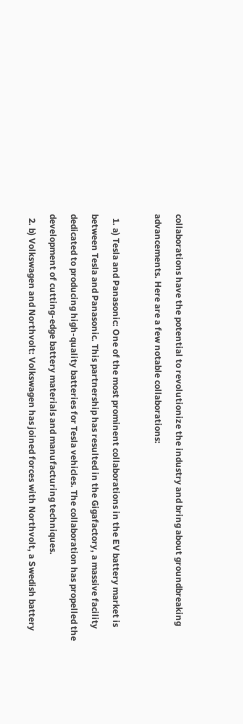collaborations have the potential to revolutionize the industry and bring about groundbreaking advancements. Here are a few notable collaborations:

  1. a) Tesla and Panasonic: One of the most prominent collaborations in the EV battery market is between Tesla and Panasonic. This partnership has resulted in the Gigafactory, a massive facility dedicated to producing high-quality batteries for Tesla vehicles. The collaboration has propelled the development of cutting-edge battery materials and manufacturing techniques.
  2. b) Volkswagen and Northvolt: Volkswagen has joined forces with Northvolt, a Swedish battery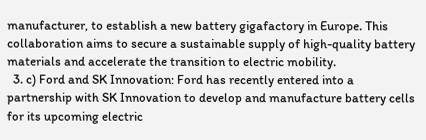manufacturer, to establish a new battery gigafactory in Europe. This collaboration aims to secure a sustainable supply of high-quality battery materials and accelerate the transition to electric mobility.
  3. c) Ford and SK Innovation: Ford has recently entered into a partnership with SK Innovation to develop and manufacture battery cells for its upcoming electric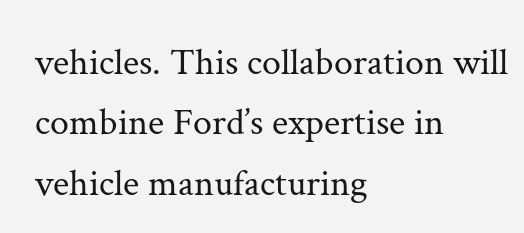vehicles. This collaboration will combine Ford’s expertise in vehicle manufacturing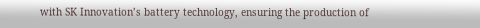with SK Innovation’s battery technology, ensuring the production of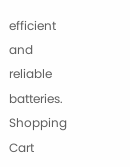efficient and reliable batteries.
Shopping Cart